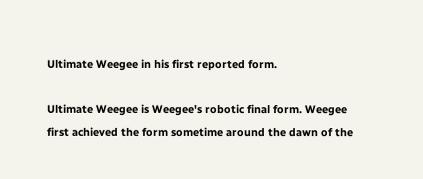Ultimate Weegee in his first reported form.

Ultimate Weegee is Weegee's robotic final form. Weegee first achieved the form sometime around the dawn of the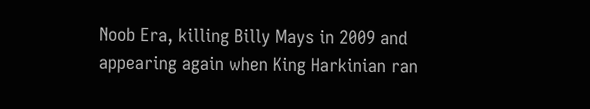Noob Era, killing Billy Mays in 2009 and appearing again when King Harkinian ran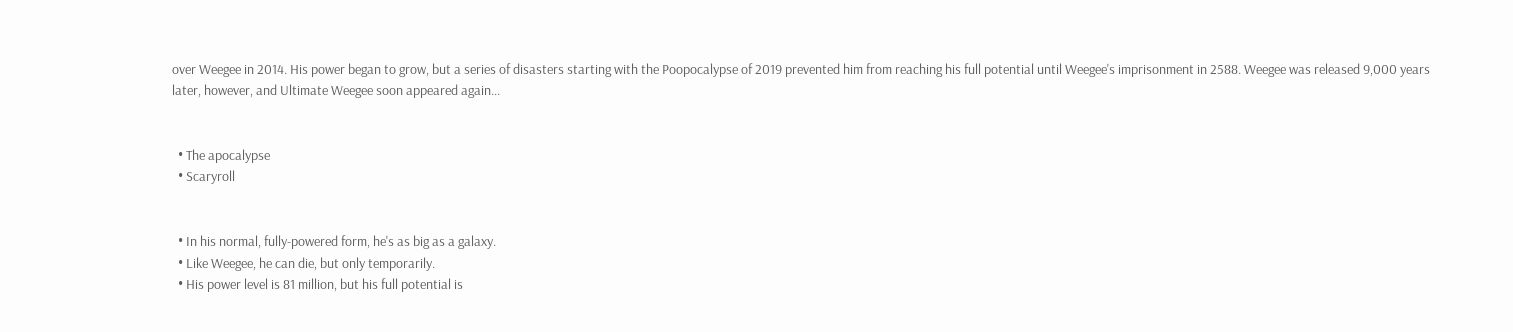over Weegee in 2014. His power began to grow, but a series of disasters starting with the Poopocalypse of 2019 prevented him from reaching his full potential until Weegee's imprisonment in 2588. Weegee was released 9,000 years later, however, and Ultimate Weegee soon appeared again...


  • The apocalypse
  • Scaryroll


  • In his normal, fully-powered form, he's as big as a galaxy.
  • Like Weegee, he can die, but only temporarily.
  • His power level is 81 million, but his full potential is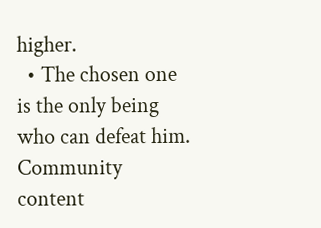higher.
  • The chosen one is the only being who can defeat him.
Community content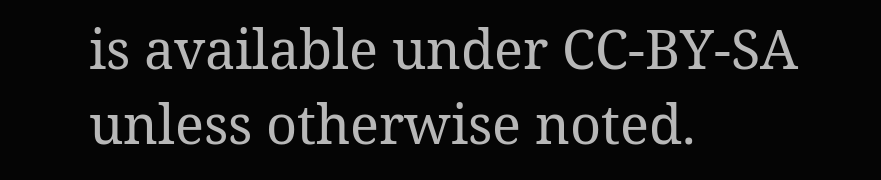is available under CC-BY-SA unless otherwise noted.